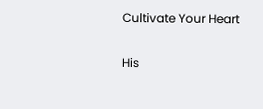Cultivate Your Heart

His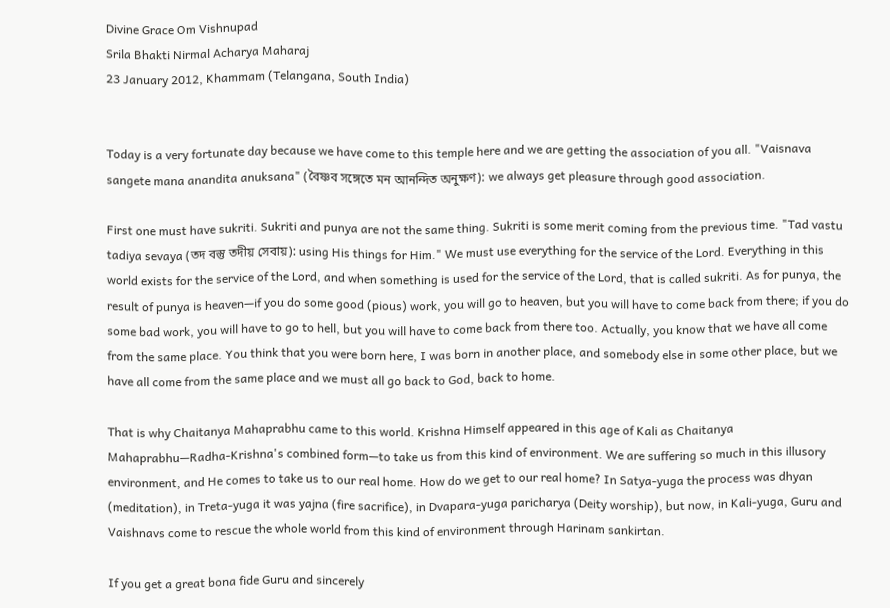Divine Grace Om Vishnupad
Srila Bhakti Nirmal Acharya Maharaj
23 January 2012, Khammam (Telangana, South India)


Today is a very fortunate day because we have come to this temple here and we are getting the association of you all. "Vaisnava sangete mana anandita anuksana" (বৈষ্ণব সঙ্গেতে মন আনন্দিত অনুক্ষণ): we always get pleasure through good association.

First one must have sukriti. Sukriti and punya are not the same thing. Sukriti is some merit coming from the previous time. "Tad vastu tadiya sevaya (তদ বস্তু তদীয় সেবায়): using His things for Him." We must use everything for the service of the Lord. Everything in this world exists for the service of the Lord, and when something is used for the service of the Lord, that is called sukriti. As for punya, the result of punya is heaven—if you do some good (pious) work, you will go to heaven, but you will have to come back from there; if you do some bad work, you will have to go to hell, but you will have to come back from there too. Actually, you know that we have all come from the same place. You think that you were born here, I was born in another place, and somebody else in some other place, but we have all come from the same place and we must all go back to God, back to home.

That is why Chaitanya Mahaprabhu came to this world. Krishna Himself appeared in this age of Kali as Chaitanya Mahaprabhu—Radha-Krishna's combined form—to take us from this kind of environment. We are suffering so much in this illusory environment, and He comes to take us to our real home. How do we get to our real home? In Satya-yuga the process was dhyan (meditation), in Treta-yuga it was yajna (fire sacrifice), in Dvapara-yuga paricharya (Deity worship), but now, in Kali-yuga, Guru and Vaishnavs come to rescue the whole world from this kind of environment through Harinam sankirtan.

If you get a great bona fide Guru and sincerely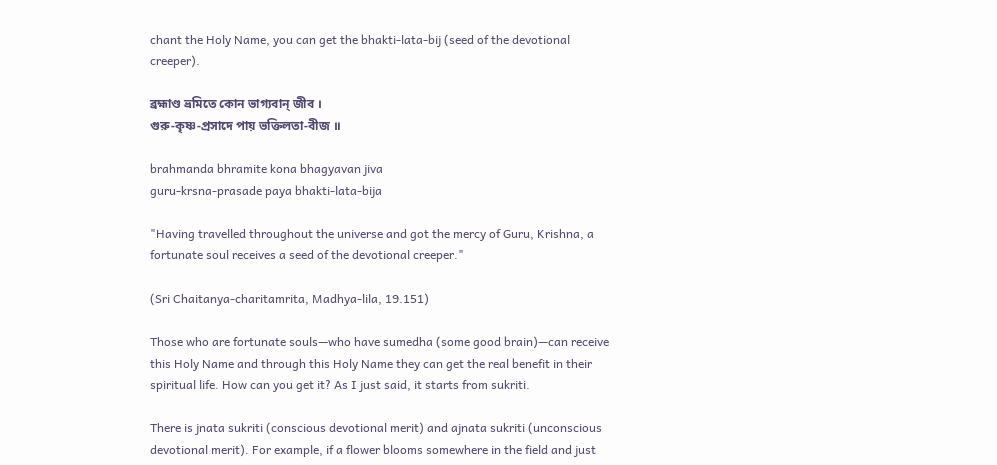chant the Holy Name, you can get the bhakti-lata-bij (seed of the devotional creeper).

ব্রহ্মাণ্ড ভ্রমিতে কোন ভাগ্যবান্ জীব ।
গুরু-কৃষ্ণ-প্রসাদে পায় ভক্তিলতা-বীজ ॥

brahmanda bhramite kona bhagyavan jiva
guru-krsna-prasade paya bhakti-lata-bija

"Having travelled throughout the universe and got the mercy of Guru, Krishna, a fortunate soul receives a seed of the devotional creeper."

(Sri Chaitanya-charitamrita, Madhya-lila, 19.151)

Those who are fortunate souls—who have sumedha (some good brain)—can receive this Holy Name and through this Holy Name they can get the real benefit in their spiritual life. How can you get it? As I just said, it starts from sukriti.

There is jnata sukriti (conscious devotional merit) and ajnata sukriti (unconscious devotional merit). For example, if a flower blooms somewhere in the field and just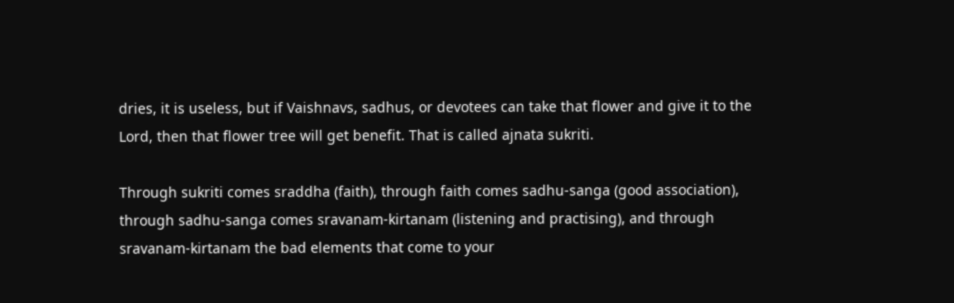dries, it is useless, but if Vaishnavs, sadhus, or devotees can take that flower and give it to the Lord, then that flower tree will get benefit. That is called ajnata sukriti.

Through sukriti comes sraddha (faith), through faith comes sadhu-sanga (good association), through sadhu-sanga comes sravanam-kirtanam (listening and practising), and through sravanam-kirtanam the bad elements that come to your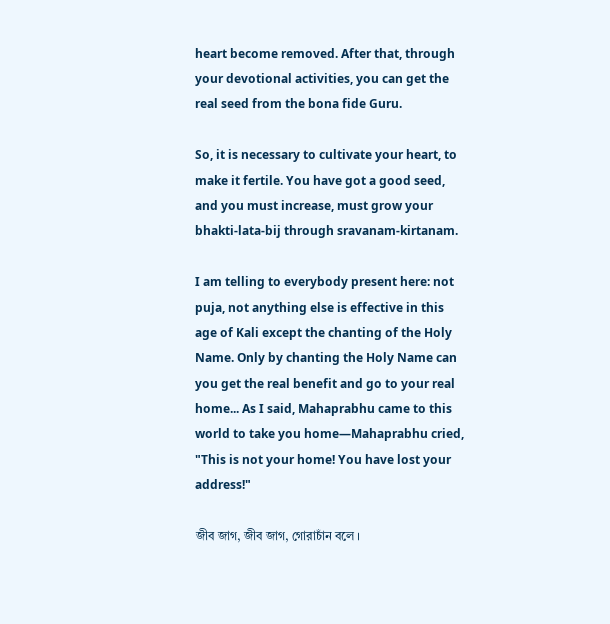heart become removed. After that, through your devotional activities, you can get the real seed from the bona fide Guru.

So, it is necessary to cultivate your heart, to make it fertile. You have got a good seed, and you must increase, must grow your bhakti-lata-bij through sravanam-kirtanam.

I am telling to everybody present here: not puja, not anything else is effective in this age of Kali except the chanting of the Holy Name. Only by chanting the Holy Name can you get the real benefit and go to your real home... As I said, Mahaprabhu came to this world to take you home—Mahaprabhu cried, "This is not your home! You have lost your address!"

জীব জাগ, জীব জাগ, গোরাচাঁন বলে ।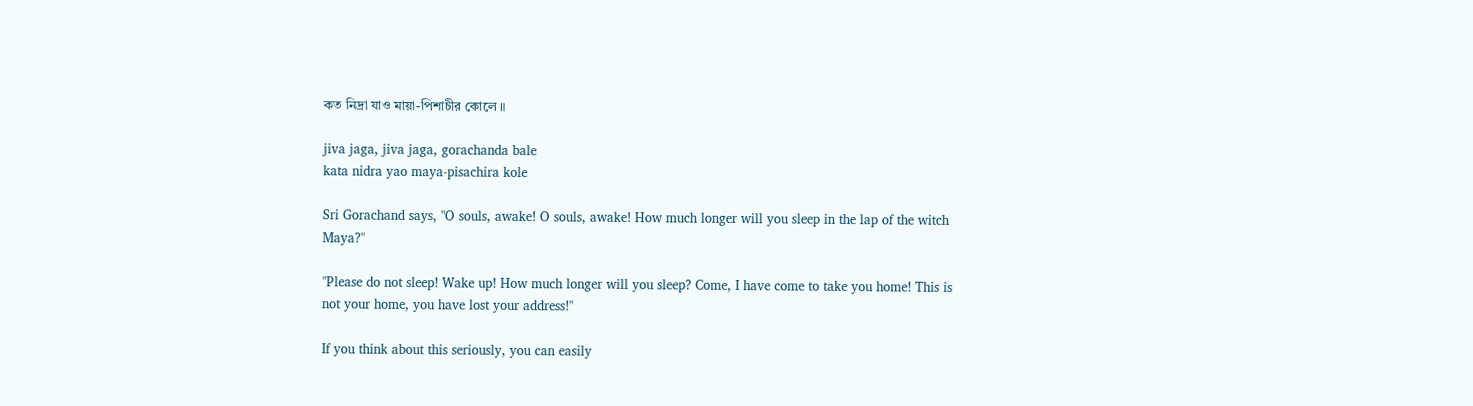কত নিদ্রা যাও মায়া-পিশাচীর কোলে ॥

jiva jaga, jiva jaga, gorachanda bale
kata nidra yao maya-pisachira kole

Sri Gorachand says, "O souls, awake! O souls, awake! How much longer will you sleep in the lap of the witch Maya?"

"Please do not sleep! Wake up! How much longer will you sleep? Come, I have come to take you home! This is not your home, you have lost your address!"

If you think about this seriously, you can easily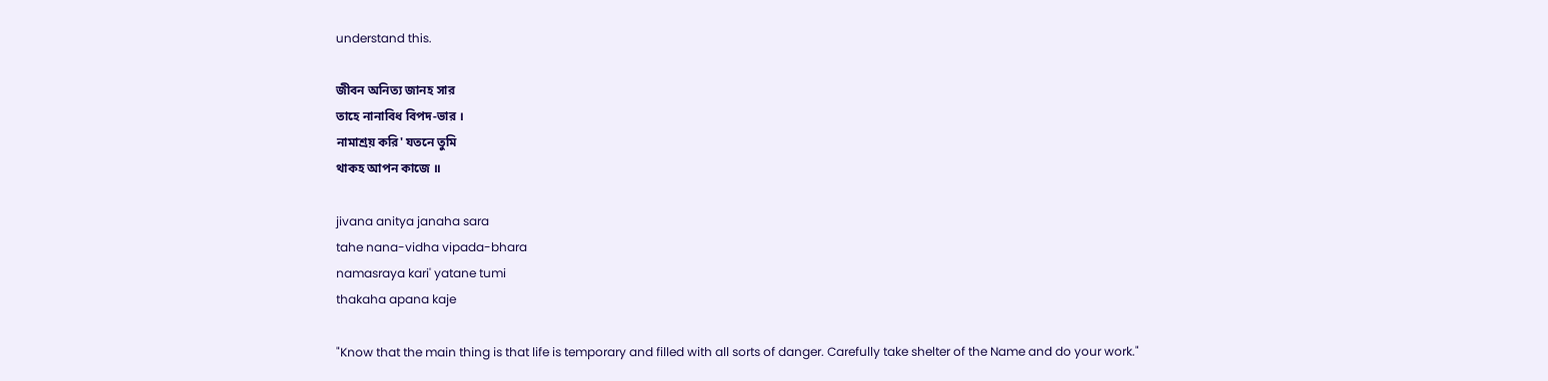understand this.

জীবন অনিত্য জানহ সার
তাহে নানাবিধ বিপদ-ভার ।
নামাশ্রয় করি' যতনে তুমি
থাকহ আপন কাজে ॥

jivana anitya janaha sara
tahe nana-vidha vipada-bhara
namasraya kari' yatane tumi
thakaha apana kaje

"Know that the main thing is that life is temporary and filled with all sorts of danger. Carefully take shelter of the Name and do your work."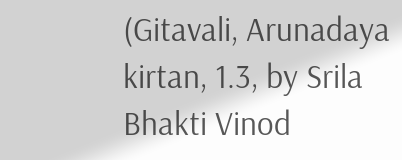(Gitavali, Arunadaya kirtan, 1.3, by Srila Bhakti Vinod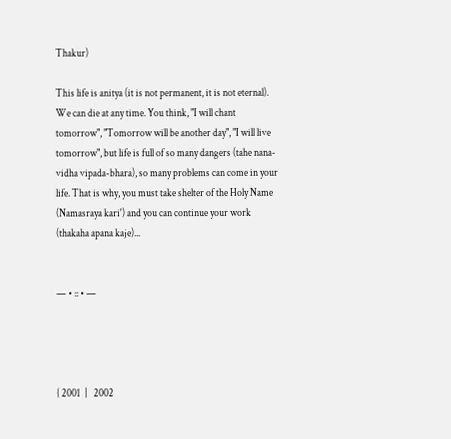Thakur)

This life is anitya (it is not permanent, it is not eternal). We can die at any time. You think, "I will chant tomorrow", "Tomorrow will be another day", "I will live tomorrow", but life is full of so many dangers (tahe nana-vidha vipada-bhara), so many problems can come in your life. That is why, you must take shelter of the Holy Name (Namasraya kari') and you can continue your work (thakaha apana kaje)...


— • :: • —




{ 2001  |   2002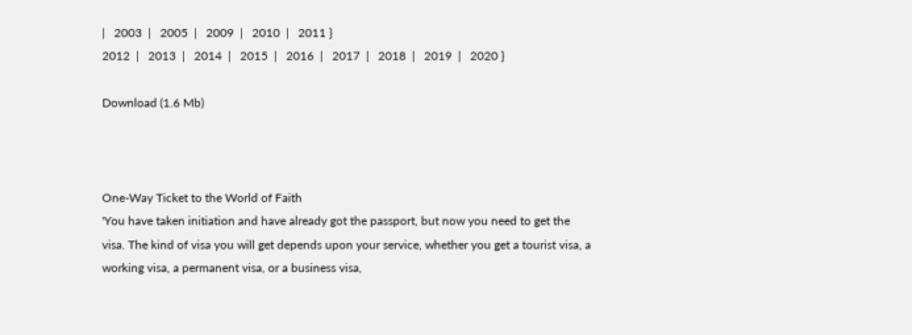|   2003  |   2005  |   2009  |   2010  |   2011 }
2012  |   2013  |   2014  |   2015  |   2016  |   2017  |   2018  |   2019  |   2020 }

Download (1.6 Mb)



One-Way Ticket to the World of Faith
'You have taken initiation and have already got the passport, but now you need to get the visa. The kind of visa you will get depends upon your service, whether you get a tourist visa, a working visa, a permanent visa, or a business visa,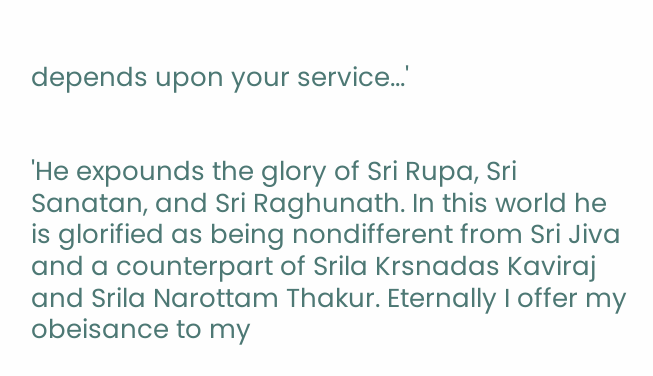depends upon your service...'


'He expounds the glory of Sri Rupa, Sri Sanatan, and Sri Raghunath. In this world he is glorified as being nondifferent from Sri Jiva and a counterpart of Srila Krsnadas Kaviraj and Srila Narottam Thakur. Eternally I offer my obeisance to my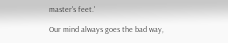master's feet.'

Our mind always goes the bad way,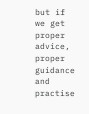but if we get proper advice, proper guidance
and practise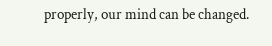properly, our mind can be changed.